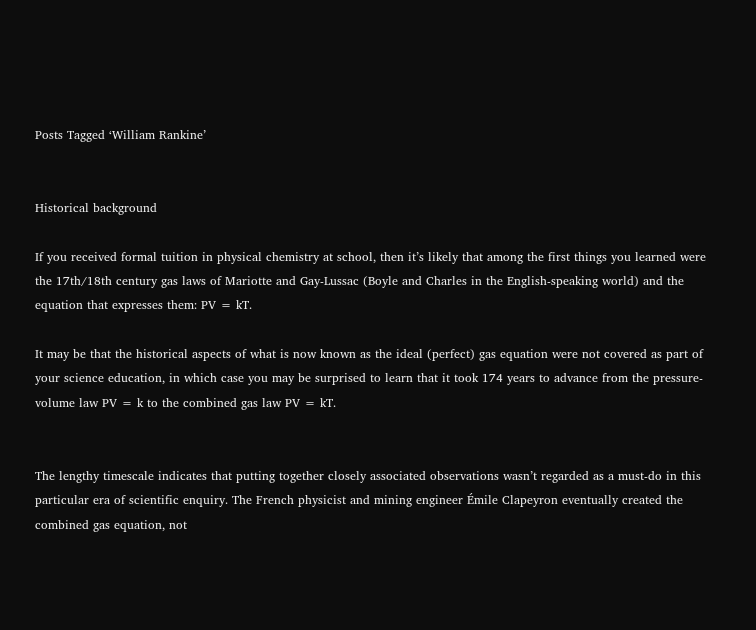Posts Tagged ‘William Rankine’


Historical background

If you received formal tuition in physical chemistry at school, then it’s likely that among the first things you learned were the 17th/18th century gas laws of Mariotte and Gay-Lussac (Boyle and Charles in the English-speaking world) and the equation that expresses them: PV = kT.

It may be that the historical aspects of what is now known as the ideal (perfect) gas equation were not covered as part of your science education, in which case you may be surprised to learn that it took 174 years to advance from the pressure-volume law PV = k to the combined gas law PV = kT.


The lengthy timescale indicates that putting together closely associated observations wasn’t regarded as a must-do in this particular era of scientific enquiry. The French physicist and mining engineer Émile Clapeyron eventually created the combined gas equation, not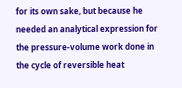for its own sake, but because he needed an analytical expression for the pressure-volume work done in the cycle of reversible heat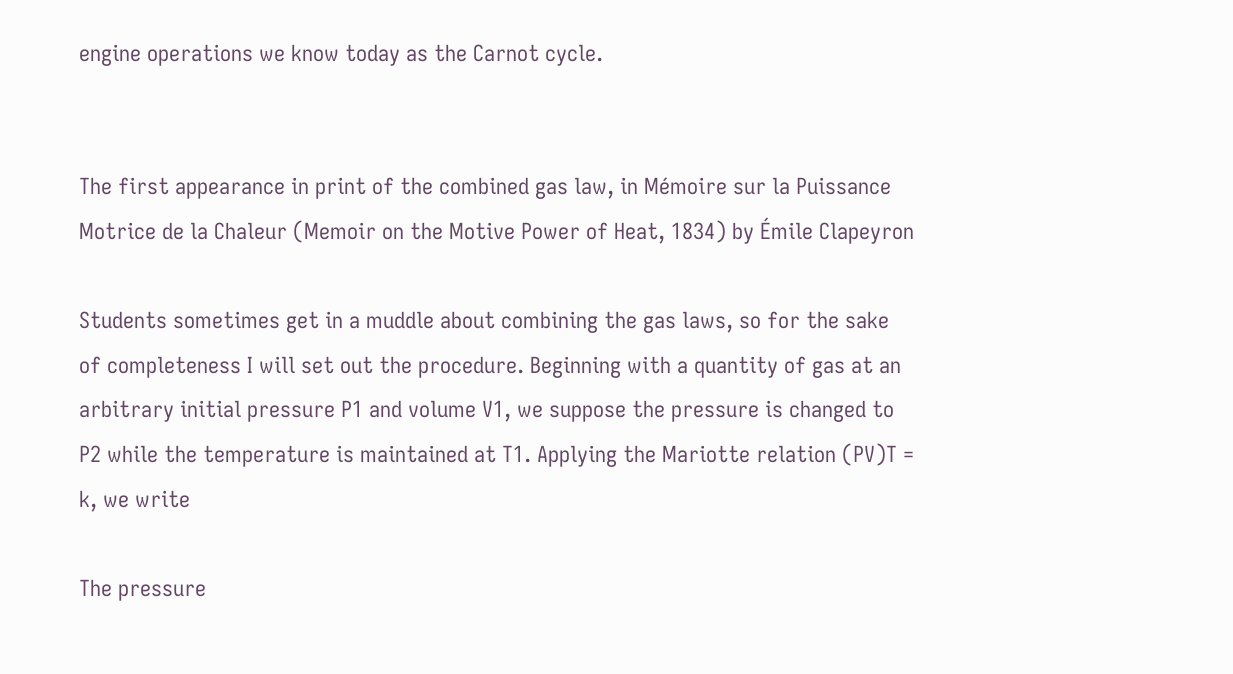engine operations we know today as the Carnot cycle.


The first appearance in print of the combined gas law, in Mémoire sur la Puissance Motrice de la Chaleur (Memoir on the Motive Power of Heat, 1834) by Émile Clapeyron

Students sometimes get in a muddle about combining the gas laws, so for the sake of completeness I will set out the procedure. Beginning with a quantity of gas at an arbitrary initial pressure P1 and volume V1, we suppose the pressure is changed to P2 while the temperature is maintained at T1. Applying the Mariotte relation (PV)T = k, we write

The pressure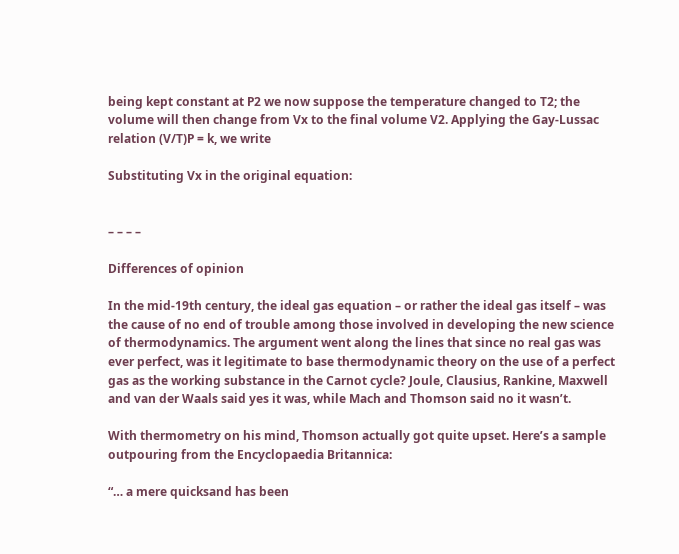being kept constant at P2 we now suppose the temperature changed to T2; the volume will then change from Vx to the final volume V2. Applying the Gay-Lussac relation (V/T)P = k, we write

Substituting Vx in the original equation:


– – – –

Differences of opinion

In the mid-19th century, the ideal gas equation – or rather the ideal gas itself – was the cause of no end of trouble among those involved in developing the new science of thermodynamics. The argument went along the lines that since no real gas was ever perfect, was it legitimate to base thermodynamic theory on the use of a perfect gas as the working substance in the Carnot cycle? Joule, Clausius, Rankine, Maxwell and van der Waals said yes it was, while Mach and Thomson said no it wasn’t.

With thermometry on his mind, Thomson actually got quite upset. Here’s a sample outpouring from the Encyclopaedia Britannica:

“… a mere quicksand has been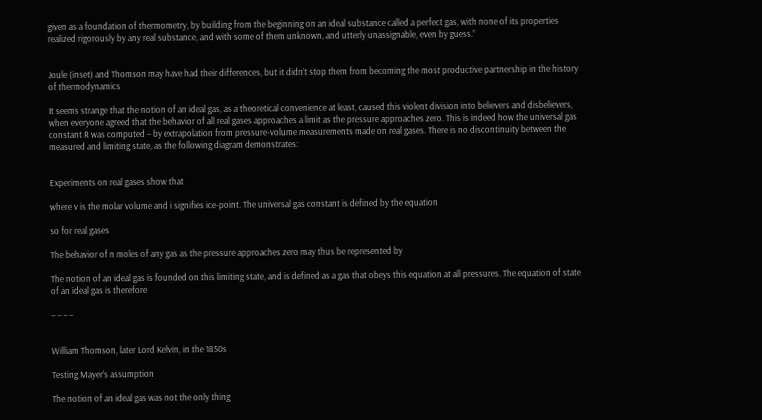given as a foundation of thermometry, by building from the beginning on an ideal substance called a perfect gas, with none of its properties realized rigorously by any real substance, and with some of them unknown, and utterly unassignable, even by guess.”


Joule (inset) and Thomson may have had their differences, but it didn’t stop them from becoming the most productive partnership in the history of thermodynamics

It seems strange that the notion of an ideal gas, as a theoretical convenience at least, caused this violent division into believers and disbelievers, when everyone agreed that the behavior of all real gases approaches a limit as the pressure approaches zero. This is indeed how the universal gas constant R was computed – by extrapolation from pressure-volume measurements made on real gases. There is no discontinuity between the measured and limiting state, as the following diagram demonstrates:


Experiments on real gases show that

where v is the molar volume and i signifies ice-point. The universal gas constant is defined by the equation

so for real gases

The behavior of n moles of any gas as the pressure approaches zero may thus be represented by

The notion of an ideal gas is founded on this limiting state, and is defined as a gas that obeys this equation at all pressures. The equation of state of an ideal gas is therefore

– – – –


William Thomson, later Lord Kelvin, in the 1850s

Testing Mayer’s assumption

The notion of an ideal gas was not the only thing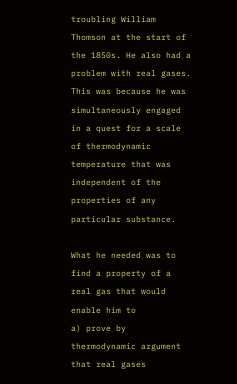troubling William Thomson at the start of the 1850s. He also had a problem with real gases. This was because he was simultaneously engaged in a quest for a scale of thermodynamic temperature that was independent of the properties of any particular substance.

What he needed was to find a property of a real gas that would enable him to
a) prove by thermodynamic argument that real gases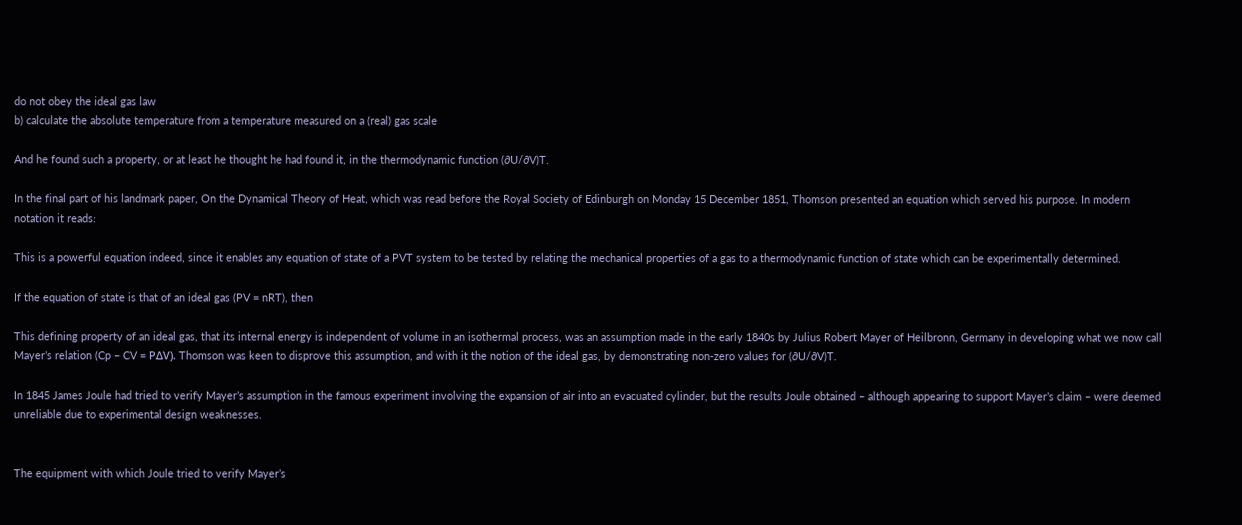do not obey the ideal gas law
b) calculate the absolute temperature from a temperature measured on a (real) gas scale

And he found such a property, or at least he thought he had found it, in the thermodynamic function (∂U/∂V)T.

In the final part of his landmark paper, On the Dynamical Theory of Heat, which was read before the Royal Society of Edinburgh on Monday 15 December 1851, Thomson presented an equation which served his purpose. In modern notation it reads:

This is a powerful equation indeed, since it enables any equation of state of a PVT system to be tested by relating the mechanical properties of a gas to a thermodynamic function of state which can be experimentally determined.

If the equation of state is that of an ideal gas (PV = nRT), then

This defining property of an ideal gas, that its internal energy is independent of volume in an isothermal process, was an assumption made in the early 1840s by Julius Robert Mayer of Heilbronn, Germany in developing what we now call Mayer’s relation (Cp – CV = PΔV). Thomson was keen to disprove this assumption, and with it the notion of the ideal gas, by demonstrating non-zero values for (∂U/∂V)T.

In 1845 James Joule had tried to verify Mayer’s assumption in the famous experiment involving the expansion of air into an evacuated cylinder, but the results Joule obtained – although appearing to support Mayer’s claim – were deemed unreliable due to experimental design weaknesses.


The equipment with which Joule tried to verify Mayer’s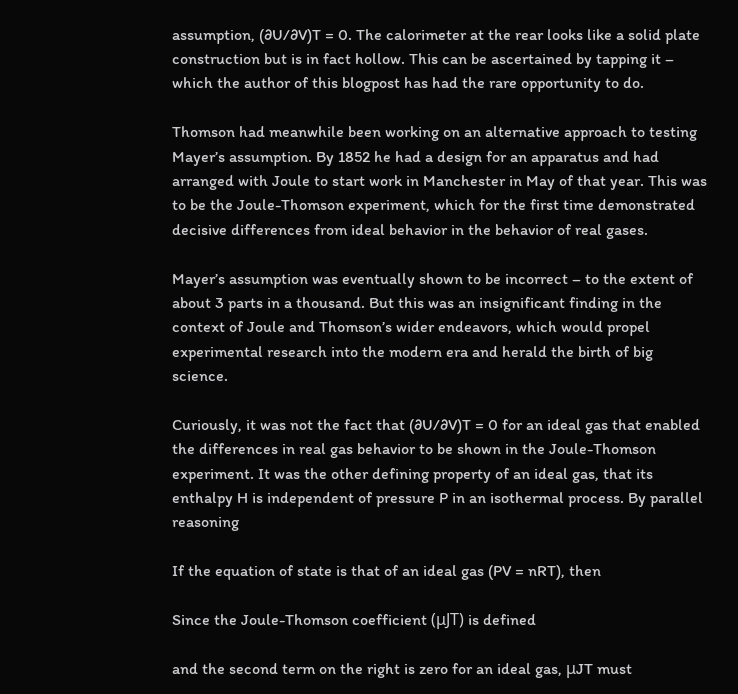assumption, (∂U/∂V)T = 0. The calorimeter at the rear looks like a solid plate construction but is in fact hollow. This can be ascertained by tapping it – which the author of this blogpost has had the rare opportunity to do.

Thomson had meanwhile been working on an alternative approach to testing Mayer’s assumption. By 1852 he had a design for an apparatus and had arranged with Joule to start work in Manchester in May of that year. This was to be the Joule-Thomson experiment, which for the first time demonstrated decisive differences from ideal behavior in the behavior of real gases.

Mayer’s assumption was eventually shown to be incorrect – to the extent of about 3 parts in a thousand. But this was an insignificant finding in the context of Joule and Thomson’s wider endeavors, which would propel experimental research into the modern era and herald the birth of big science.

Curiously, it was not the fact that (∂U/∂V)T = 0 for an ideal gas that enabled the differences in real gas behavior to be shown in the Joule-Thomson experiment. It was the other defining property of an ideal gas, that its enthalpy H is independent of pressure P in an isothermal process. By parallel reasoning

If the equation of state is that of an ideal gas (PV = nRT), then

Since the Joule-Thomson coefficient (μJT) is defined

and the second term on the right is zero for an ideal gas, μJT must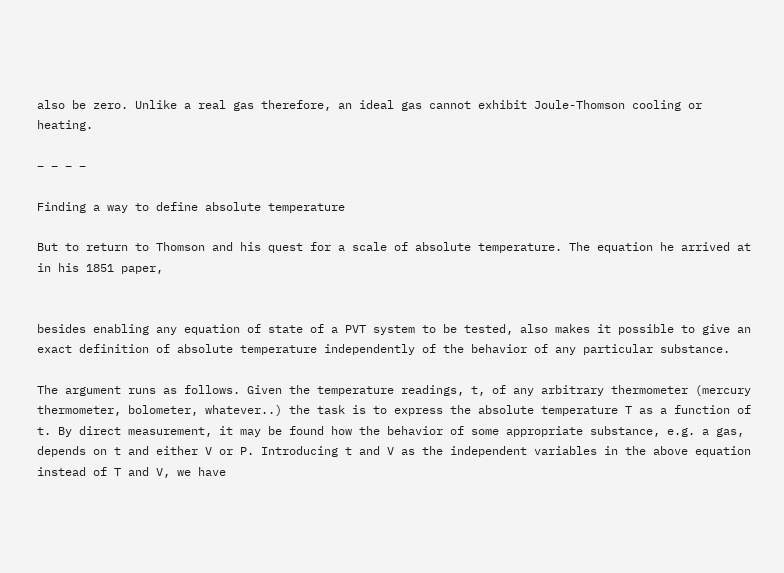also be zero. Unlike a real gas therefore, an ideal gas cannot exhibit Joule-Thomson cooling or heating.

– – – –

Finding a way to define absolute temperature

But to return to Thomson and his quest for a scale of absolute temperature. The equation he arrived at in his 1851 paper,


besides enabling any equation of state of a PVT system to be tested, also makes it possible to give an exact definition of absolute temperature independently of the behavior of any particular substance.

The argument runs as follows. Given the temperature readings, t, of any arbitrary thermometer (mercury thermometer, bolometer, whatever..) the task is to express the absolute temperature T as a function of t. By direct measurement, it may be found how the behavior of some appropriate substance, e.g. a gas, depends on t and either V or P. Introducing t and V as the independent variables in the above equation instead of T and V, we have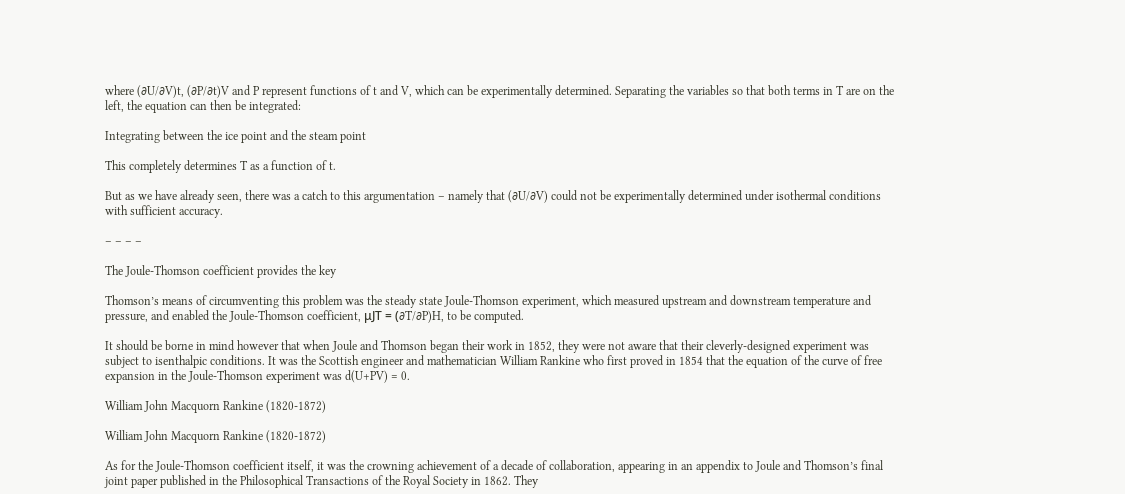where (∂U/∂V)t, (∂P/∂t)V and P represent functions of t and V, which can be experimentally determined. Separating the variables so that both terms in T are on the left, the equation can then be integrated:

Integrating between the ice point and the steam point

This completely determines T as a function of t.

But as we have already seen, there was a catch to this argumentation – namely that (∂U/∂V) could not be experimentally determined under isothermal conditions with sufficient accuracy.

– – – –

The Joule-Thomson coefficient provides the key

Thomson’s means of circumventing this problem was the steady state Joule-Thomson experiment, which measured upstream and downstream temperature and pressure, and enabled the Joule-Thomson coefficient, μJT = (∂T/∂P)H, to be computed.

It should be borne in mind however that when Joule and Thomson began their work in 1852, they were not aware that their cleverly-designed experiment was subject to isenthalpic conditions. It was the Scottish engineer and mathematician William Rankine who first proved in 1854 that the equation of the curve of free expansion in the Joule-Thomson experiment was d(U+PV) = 0.

William John Macquorn Rankine (1820-1872)

William John Macquorn Rankine (1820-1872)

As for the Joule-Thomson coefficient itself, it was the crowning achievement of a decade of collaboration, appearing in an appendix to Joule and Thomson’s final joint paper published in the Philosophical Transactions of the Royal Society in 1862. They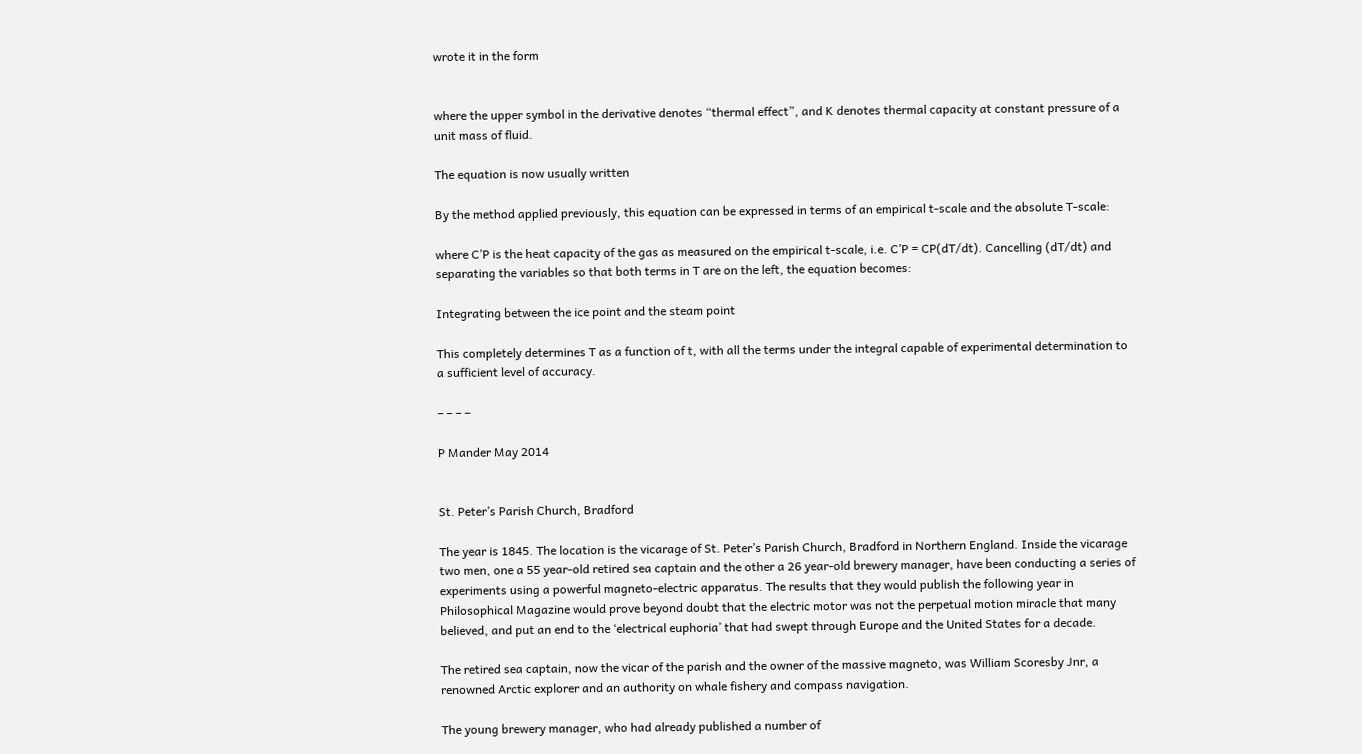wrote it in the form


where the upper symbol in the derivative denotes “thermal effect”, and K denotes thermal capacity at constant pressure of a unit mass of fluid.

The equation is now usually written

By the method applied previously, this equation can be expressed in terms of an empirical t-scale and the absolute T-scale:

where C’P is the heat capacity of the gas as measured on the empirical t-scale, i.e. C’P = CP(dT/dt). Cancelling (dT/dt) and separating the variables so that both terms in T are on the left, the equation becomes:

Integrating between the ice point and the steam point

This completely determines T as a function of t, with all the terms under the integral capable of experimental determination to a sufficient level of accuracy.

– – – –

P Mander May 2014


St. Peter’s Parish Church, Bradford

The year is 1845. The location is the vicarage of St. Peter’s Parish Church, Bradford in Northern England. Inside the vicarage two men, one a 55 year-old retired sea captain and the other a 26 year-old brewery manager, have been conducting a series of experiments using a powerful magneto-electric apparatus. The results that they would publish the following year in Philosophical Magazine would prove beyond doubt that the electric motor was not the perpetual motion miracle that many believed, and put an end to the ‘electrical euphoria’ that had swept through Europe and the United States for a decade.

The retired sea captain, now the vicar of the parish and the owner of the massive magneto, was William Scoresby Jnr, a renowned Arctic explorer and an authority on whale fishery and compass navigation.

The young brewery manager, who had already published a number of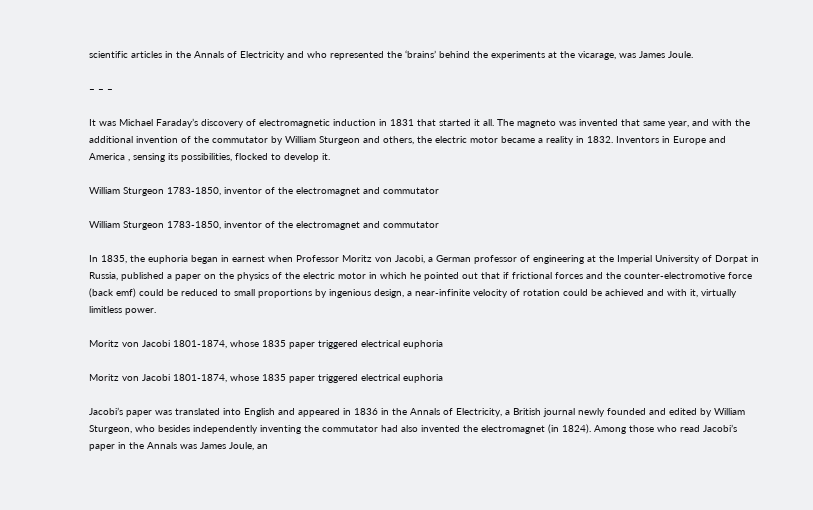scientific articles in the Annals of Electricity and who represented the ‘brains’ behind the experiments at the vicarage, was James Joule.

– – –

It was Michael Faraday’s discovery of electromagnetic induction in 1831 that started it all. The magneto was invented that same year, and with the additional invention of the commutator by William Sturgeon and others, the electric motor became a reality in 1832. Inventors in Europe and America , sensing its possibilities, flocked to develop it.

William Sturgeon 1783-1850, inventor of the electromagnet and commutator

William Sturgeon 1783-1850, inventor of the electromagnet and commutator

In 1835, the euphoria began in earnest when Professor Moritz von Jacobi, a German professor of engineering at the Imperial University of Dorpat in Russia, published a paper on the physics of the electric motor in which he pointed out that if frictional forces and the counter-electromotive force (back emf) could be reduced to small proportions by ingenious design, a near-infinite velocity of rotation could be achieved and with it, virtually limitless power.

Moritz von Jacobi 1801-1874, whose 1835 paper triggered electrical euphoria

Moritz von Jacobi 1801-1874, whose 1835 paper triggered electrical euphoria

Jacobi’s paper was translated into English and appeared in 1836 in the Annals of Electricity, a British journal newly founded and edited by William Sturgeon, who besides independently inventing the commutator had also invented the electromagnet (in 1824). Among those who read Jacobi’s paper in the Annals was James Joule, an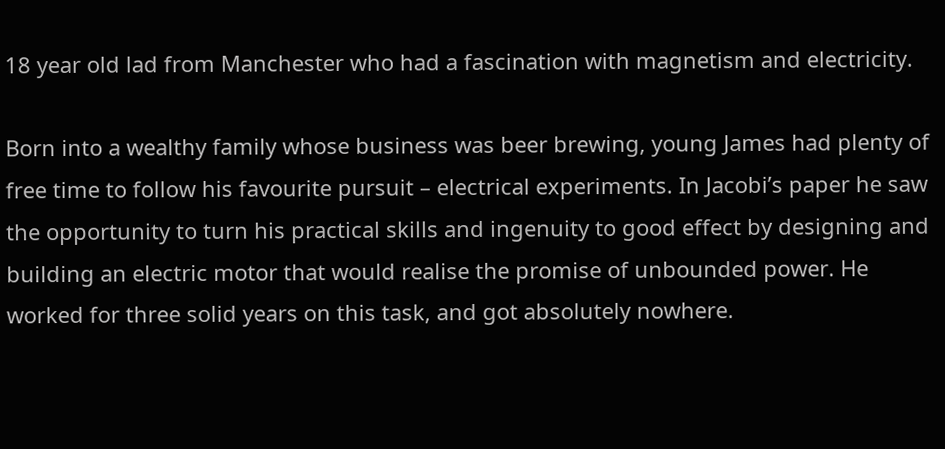18 year old lad from Manchester who had a fascination with magnetism and electricity.

Born into a wealthy family whose business was beer brewing, young James had plenty of free time to follow his favourite pursuit – electrical experiments. In Jacobi’s paper he saw the opportunity to turn his practical skills and ingenuity to good effect by designing and building an electric motor that would realise the promise of unbounded power. He worked for three solid years on this task, and got absolutely nowhere.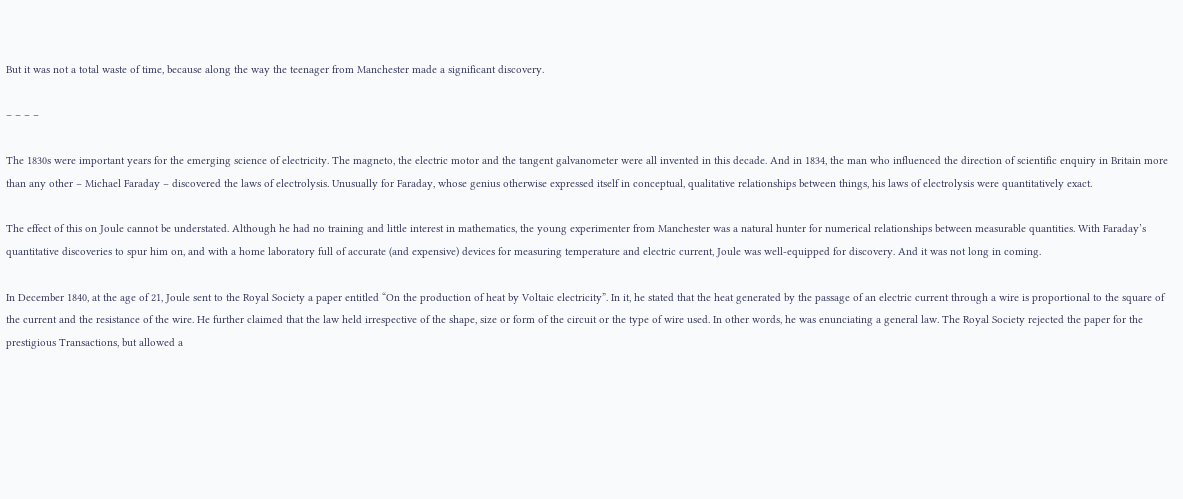But it was not a total waste of time, because along the way the teenager from Manchester made a significant discovery.

– – – –

The 1830s were important years for the emerging science of electricity. The magneto, the electric motor and the tangent galvanometer were all invented in this decade. And in 1834, the man who influenced the direction of scientific enquiry in Britain more than any other – Michael Faraday – discovered the laws of electrolysis. Unusually for Faraday, whose genius otherwise expressed itself in conceptual, qualitative relationships between things, his laws of electrolysis were quantitatively exact.

The effect of this on Joule cannot be understated. Although he had no training and little interest in mathematics, the young experimenter from Manchester was a natural hunter for numerical relationships between measurable quantities. With Faraday’s quantitative discoveries to spur him on, and with a home laboratory full of accurate (and expensive) devices for measuring temperature and electric current, Joule was well-equipped for discovery. And it was not long in coming.

In December 1840, at the age of 21, Joule sent to the Royal Society a paper entitled “On the production of heat by Voltaic electricity”. In it, he stated that the heat generated by the passage of an electric current through a wire is proportional to the square of the current and the resistance of the wire. He further claimed that the law held irrespective of the shape, size or form of the circuit or the type of wire used. In other words, he was enunciating a general law. The Royal Society rejected the paper for the prestigious Transactions, but allowed a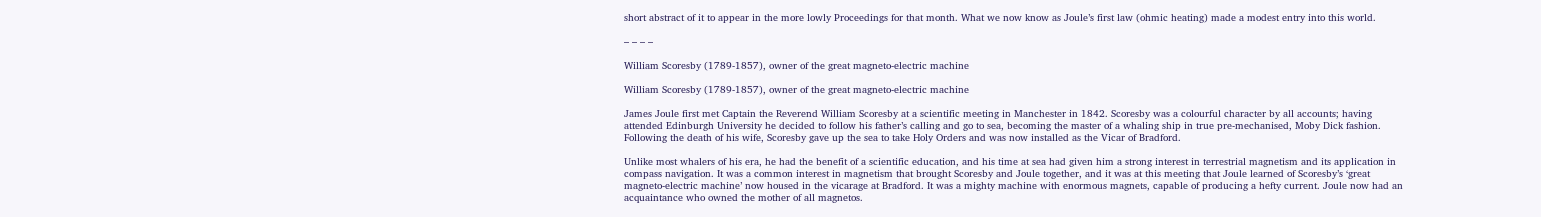short abstract of it to appear in the more lowly Proceedings for that month. What we now know as Joule’s first law (ohmic heating) made a modest entry into this world.

– – – –

William Scoresby (1789-1857), owner of the great magneto-electric machine

William Scoresby (1789-1857), owner of the great magneto-electric machine

James Joule first met Captain the Reverend William Scoresby at a scientific meeting in Manchester in 1842. Scoresby was a colourful character by all accounts; having attended Edinburgh University he decided to follow his father’s calling and go to sea, becoming the master of a whaling ship in true pre-mechanised, Moby Dick fashion. Following the death of his wife, Scoresby gave up the sea to take Holy Orders and was now installed as the Vicar of Bradford.

Unlike most whalers of his era, he had the benefit of a scientific education, and his time at sea had given him a strong interest in terrestrial magnetism and its application in compass navigation. It was a common interest in magnetism that brought Scoresby and Joule together, and it was at this meeting that Joule learned of Scoresby’s ‘great magneto-electric machine’ now housed in the vicarage at Bradford. It was a mighty machine with enormous magnets, capable of producing a hefty current. Joule now had an acquaintance who owned the mother of all magnetos.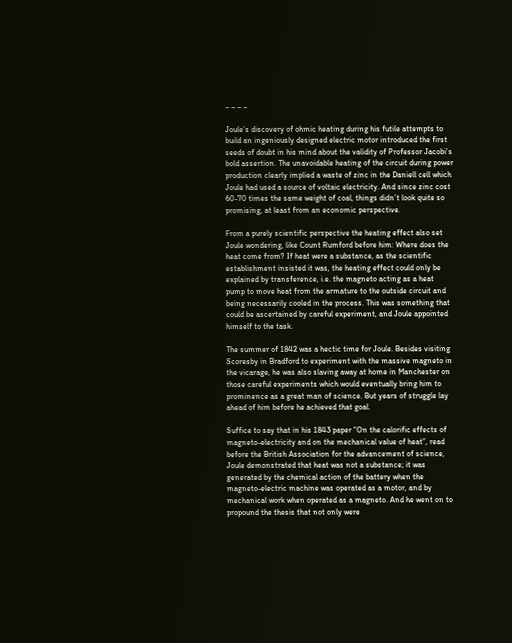– – – –

Joule’s discovery of ohmic heating during his futile attempts to build an ingeniously designed electric motor introduced the first seeds of doubt in his mind about the validity of Professor Jacobi’s bold assertion. The unavoidable heating of the circuit during power production clearly implied a waste of zinc in the Daniell cell which Joule had used a source of voltaic electricity. And since zinc cost 60-70 times the same weight of coal, things didn’t look quite so promising, at least from an economic perspective.

From a purely scientific perspective the heating effect also set Joule wondering, like Count Rumford before him: Where does the heat come from? If heat were a substance, as the scientific establishment insisted it was, the heating effect could only be explained by transference, i.e. the magneto acting as a heat pump to move heat from the armature to the outside circuit and being necessarily cooled in the process. This was something that could be ascertained by careful experiment, and Joule appointed himself to the task.

The summer of 1842 was a hectic time for Joule. Besides visiting Scoresby in Bradford to experiment with the massive magneto in the vicarage, he was also slaving away at home in Manchester on those careful experiments which would eventually bring him to prominence as a great man of science. But years of struggle lay ahead of him before he achieved that goal.

Suffice to say that in his 1843 paper “On the calorific effects of magneto-electricity and on the mechanical value of heat”, read before the British Association for the advancement of science, Joule demonstrated that heat was not a substance; it was generated by the chemical action of the battery when the magneto-electric machine was operated as a motor, and by mechanical work when operated as a magneto. And he went on to propound the thesis that not only were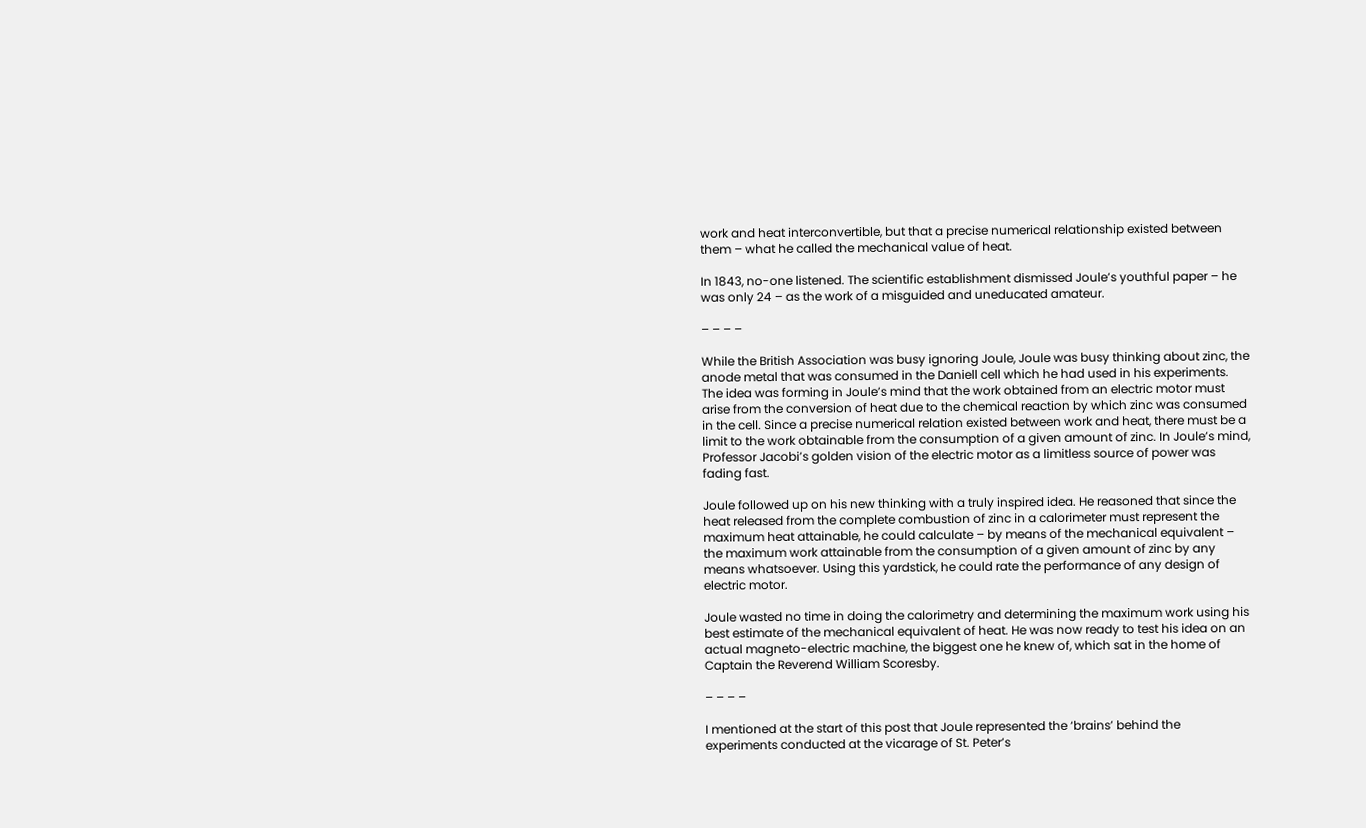work and heat interconvertible, but that a precise numerical relationship existed between them – what he called the mechanical value of heat.

In 1843, no-one listened. The scientific establishment dismissed Joule’s youthful paper – he was only 24 – as the work of a misguided and uneducated amateur.

– – – –

While the British Association was busy ignoring Joule, Joule was busy thinking about zinc, the anode metal that was consumed in the Daniell cell which he had used in his experiments. The idea was forming in Joule’s mind that the work obtained from an electric motor must arise from the conversion of heat due to the chemical reaction by which zinc was consumed in the cell. Since a precise numerical relation existed between work and heat, there must be a limit to the work obtainable from the consumption of a given amount of zinc. In Joule’s mind, Professor Jacobi’s golden vision of the electric motor as a limitless source of power was fading fast.

Joule followed up on his new thinking with a truly inspired idea. He reasoned that since the heat released from the complete combustion of zinc in a calorimeter must represent the maximum heat attainable, he could calculate – by means of the mechanical equivalent – the maximum work attainable from the consumption of a given amount of zinc by any means whatsoever. Using this yardstick, he could rate the performance of any design of electric motor.

Joule wasted no time in doing the calorimetry and determining the maximum work using his best estimate of the mechanical equivalent of heat. He was now ready to test his idea on an actual magneto-electric machine, the biggest one he knew of, which sat in the home of Captain the Reverend William Scoresby.

– – – –

I mentioned at the start of this post that Joule represented the ‘brains’ behind the experiments conducted at the vicarage of St. Peter’s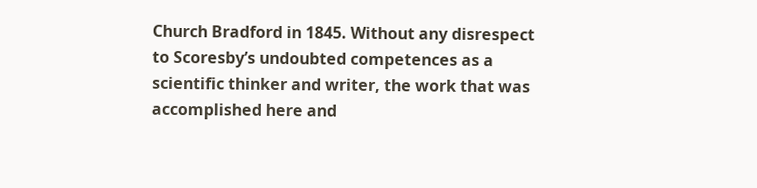Church Bradford in 1845. Without any disrespect to Scoresby’s undoubted competences as a scientific thinker and writer, the work that was accomplished here and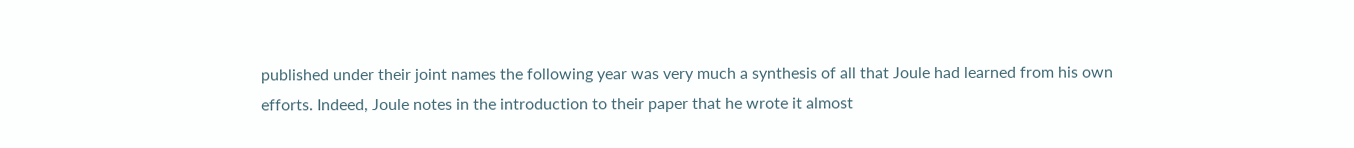published under their joint names the following year was very much a synthesis of all that Joule had learned from his own efforts. Indeed, Joule notes in the introduction to their paper that he wrote it almost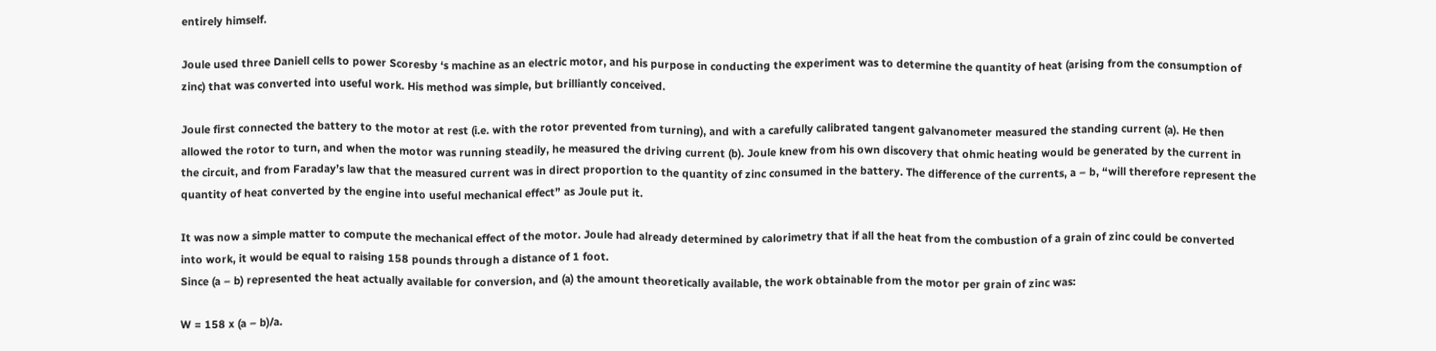entirely himself.

Joule used three Daniell cells to power Scoresby ‘s machine as an electric motor, and his purpose in conducting the experiment was to determine the quantity of heat (arising from the consumption of zinc) that was converted into useful work. His method was simple, but brilliantly conceived.

Joule first connected the battery to the motor at rest (i.e. with the rotor prevented from turning), and with a carefully calibrated tangent galvanometer measured the standing current (a). He then allowed the rotor to turn, and when the motor was running steadily, he measured the driving current (b). Joule knew from his own discovery that ohmic heating would be generated by the current in the circuit, and from Faraday’s law that the measured current was in direct proportion to the quantity of zinc consumed in the battery. The difference of the currents, a – b, “will therefore represent the quantity of heat converted by the engine into useful mechanical effect” as Joule put it.

It was now a simple matter to compute the mechanical effect of the motor. Joule had already determined by calorimetry that if all the heat from the combustion of a grain of zinc could be converted into work, it would be equal to raising 158 pounds through a distance of 1 foot.
Since (a – b) represented the heat actually available for conversion, and (a) the amount theoretically available, the work obtainable from the motor per grain of zinc was:

W = 158 x (a – b)/a.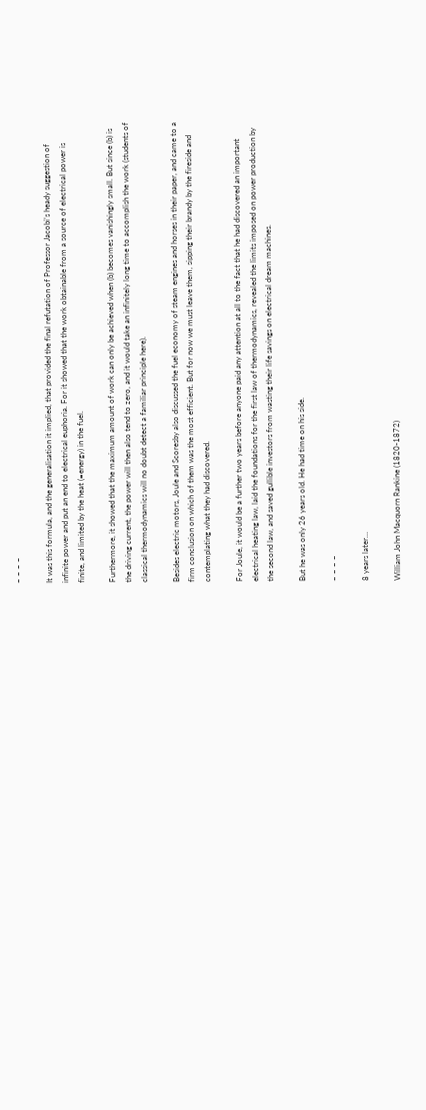– – – –

It was this formula, and the generalisation it implied, that provided the final refutation of Professor Jacobi’s heady suggestion of infinite power and put an end to electrical euphoria. For it showed that the work obtainable from a source of electrical power is finite, and limited by the heat (=energy) in the fuel.

Furthermore, it showed that the maximum amount of work can only be achieved when (b) becomes vanishingly small. But since (b) is the driving current, the power will then also tend to zero, and it would take an infinitely long time to accomplish the work (students of classical thermodynamics will no doubt detect a familiar principle here).

Besides electric motors, Joule and Scoresby also discussed the fuel economy of steam engines and horses in their paper, and came to a firm conclusion on which of them was the most efficient. But for now we must leave them, sipping their brandy by the fireside and contemplating what they had discovered.

For Joule, it would be a further two years before anyone paid any attention at all to the fact that he had discovered an important electrical heating law, laid the foundations for the first law of thermodynamics, revealed the limits imposed on power production by the second law, and saved gullible investors from wasting their life savings on electrical dream machines.

But he was only 26 years old. He had time on his side.

– – – –

8 years later…

William John Macquorn Rankine (1820-1872)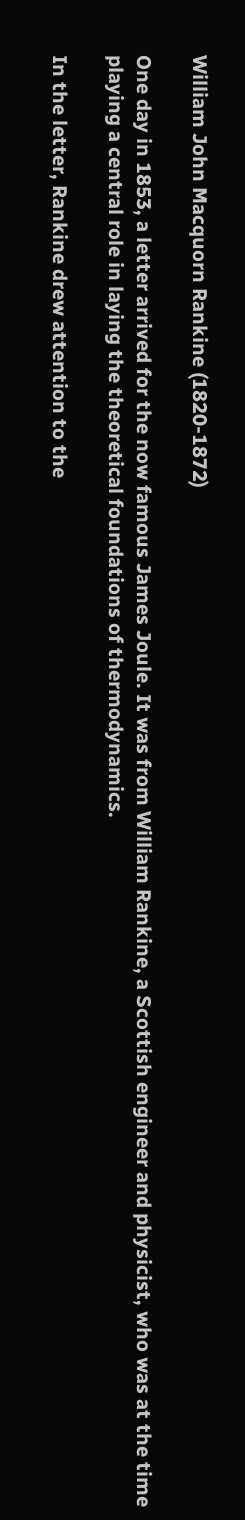William John Macquorn Rankine (1820-1872)

One day in 1853, a letter arrived for the now famous James Joule. It was from William Rankine, a Scottish engineer and physicist, who was at the time playing a central role in laying the theoretical foundations of thermodynamics.

In the letter, Rankine drew attention to the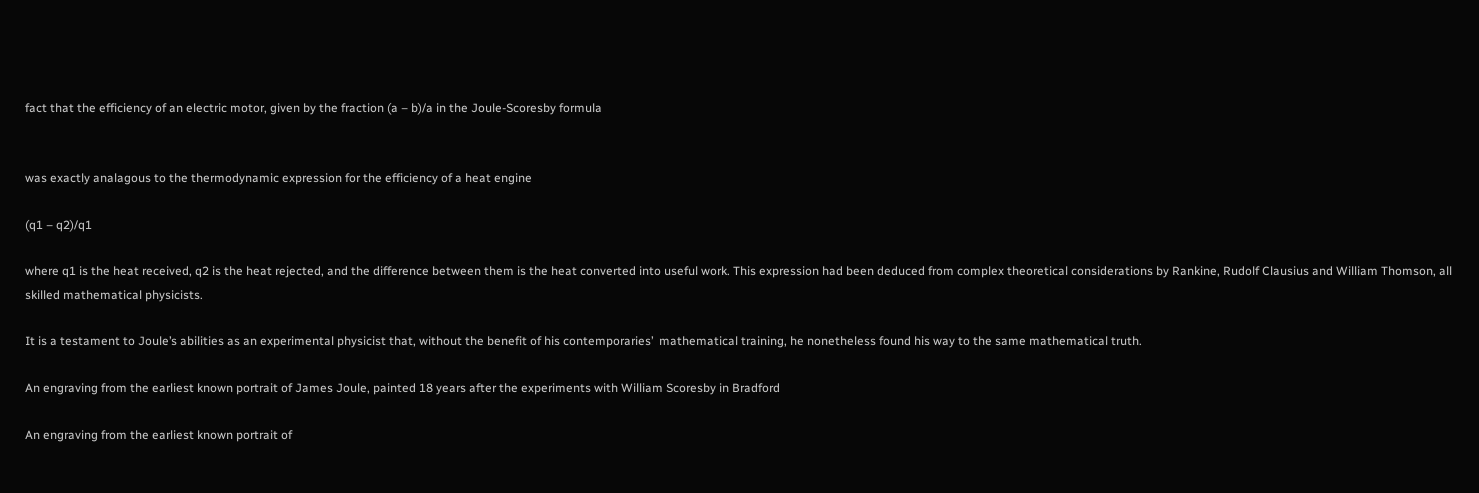fact that the efficiency of an electric motor, given by the fraction (a – b)/a in the Joule-Scoresby formula


was exactly analagous to the thermodynamic expression for the efficiency of a heat engine

(q1 – q2)/q1

where q1 is the heat received, q2 is the heat rejected, and the difference between them is the heat converted into useful work. This expression had been deduced from complex theoretical considerations by Rankine, Rudolf Clausius and William Thomson, all skilled mathematical physicists.

It is a testament to Joule’s abilities as an experimental physicist that, without the benefit of his contemporaries’  mathematical training, he nonetheless found his way to the same mathematical truth.

An engraving from the earliest known portrait of James Joule, painted 18 years after the experiments with William Scoresby in Bradford

An engraving from the earliest known portrait of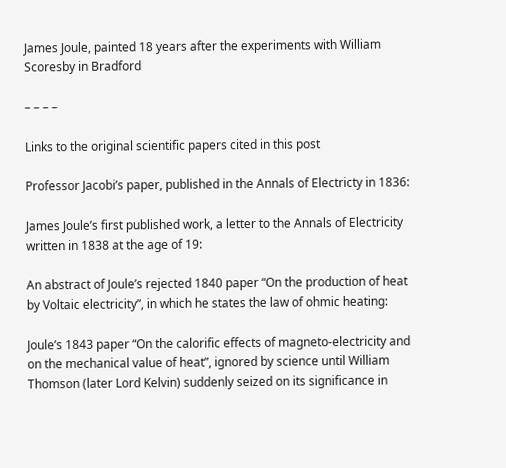James Joule, painted 18 years after the experiments with William Scoresby in Bradford

– – – –

Links to the original scientific papers cited in this post

Professor Jacobi’s paper, published in the Annals of Electricty in 1836:

James Joule’s first published work, a letter to the Annals of Electricity written in 1838 at the age of 19:

An abstract of Joule’s rejected 1840 paper “On the production of heat by Voltaic electricity”, in which he states the law of ohmic heating:

Joule’s 1843 paper “On the calorific effects of magneto-electricity and on the mechanical value of heat”, ignored by science until William Thomson (later Lord Kelvin) suddenly seized on its significance in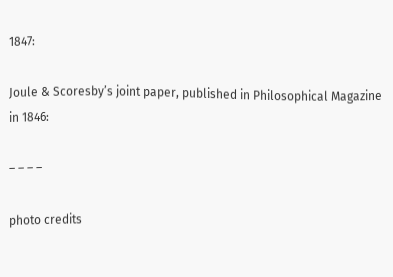1847:

Joule & Scoresby’s joint paper, published in Philosophical Magazine in 1846:

– – – –

photo credits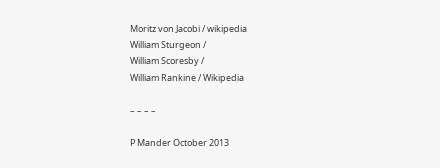Moritz von Jacobi / wikipedia
William Sturgeon /
William Scoresby /
William Rankine / Wikipedia

– – – –

P Mander October 2013